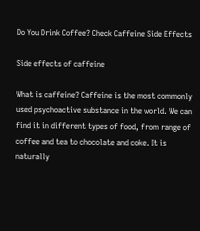Do You Drink Coffee? Check Caffeine Side Effects

Side effects of caffeine

What is caffeine? Caffeine is the most commonly used psychoactive substance in the world. We can find it in different types of food, from range of coffee and tea to chocolate and coke. It is naturally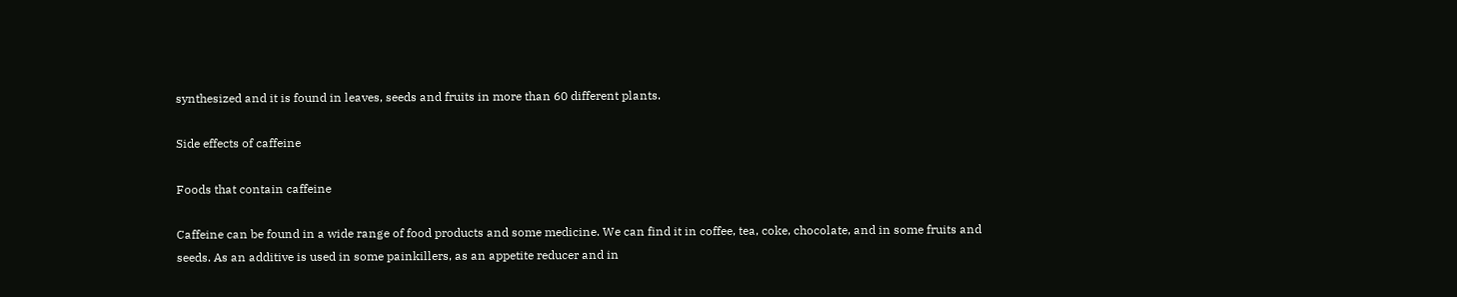synthesized and it is found in leaves, seeds and fruits in more than 60 different plants.

Side effects of caffeine

Foods that contain caffeine

Caffeine can be found in a wide range of food products and some medicine. We can find it in coffee, tea, coke, chocolate, and in some fruits and seeds. As an additive is used in some painkillers, as an appetite reducer and in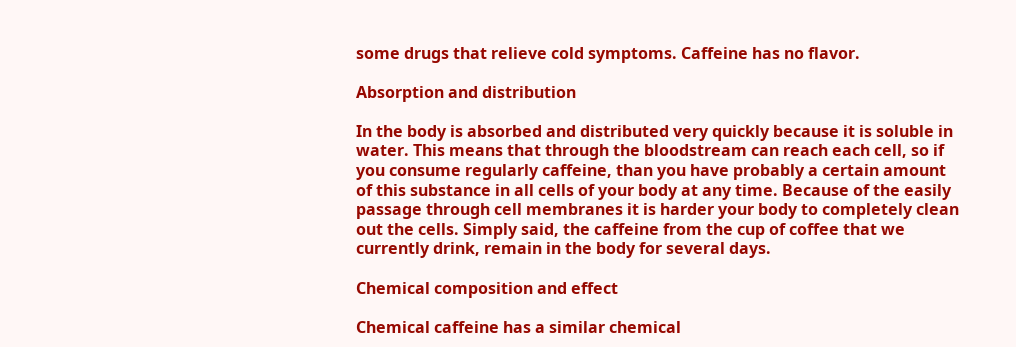some drugs that relieve cold symptoms. Caffeine has no flavor.

Absorption and distribution

In the body is absorbed and distributed very quickly because it is soluble in water. This means that through the bloodstream can reach each cell, so if you consume regularly caffeine, than you have probably a certain amount of this substance in all cells of your body at any time. Because of the easily passage through cell membranes it is harder your body to completely clean out the cells. Simply said, the caffeine from the cup of coffee that we currently drink, remain in the body for several days.

Chemical composition and effect

Chemical caffeine has a similar chemical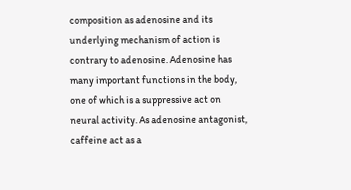composition as adenosine and its underlying mechanism of action is contrary to adenosine. Adenosine has many important functions in the body, one of which is a suppressive act on neural activity. As adenosine antagonist, caffeine act as a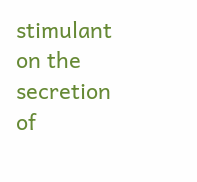stimulant on the secretion of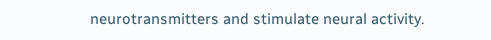neurotransmitters and stimulate neural activity.